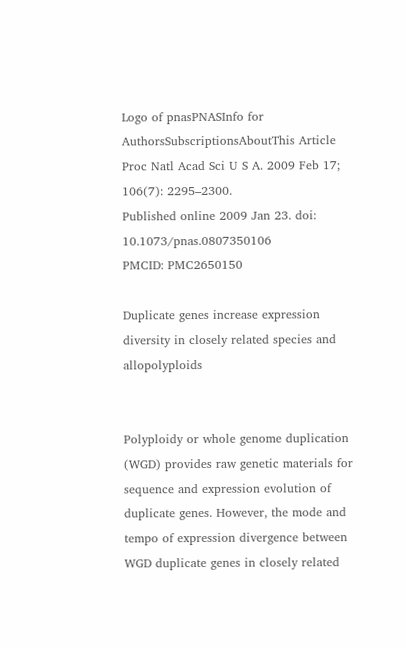Logo of pnasPNASInfo for AuthorsSubscriptionsAboutThis Article
Proc Natl Acad Sci U S A. 2009 Feb 17; 106(7): 2295–2300.
Published online 2009 Jan 23. doi:  10.1073/pnas.0807350106
PMCID: PMC2650150

Duplicate genes increase expression diversity in closely related species and allopolyploids


Polyploidy or whole genome duplication (WGD) provides raw genetic materials for sequence and expression evolution of duplicate genes. However, the mode and tempo of expression divergence between WGD duplicate genes in closely related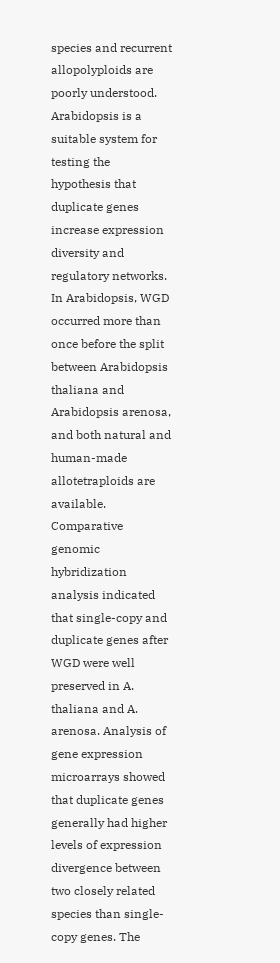species and recurrent allopolyploids are poorly understood. Arabidopsis is a suitable system for testing the hypothesis that duplicate genes increase expression diversity and regulatory networks. In Arabidopsis, WGD occurred more than once before the split between Arabidopsis thaliana and Arabidopsis arenosa, and both natural and human-made allotetraploids are available. Comparative genomic hybridization analysis indicated that single-copy and duplicate genes after WGD were well preserved in A. thaliana and A. arenosa. Analysis of gene expression microarrays showed that duplicate genes generally had higher levels of expression divergence between two closely related species than single-copy genes. The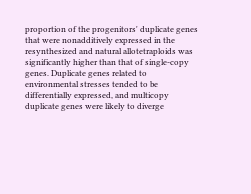proportion of the progenitors' duplicate genes that were nonadditively expressed in the resynthesized and natural allotetraploids was significantly higher than that of single-copy genes. Duplicate genes related to environmental stresses tended to be differentially expressed, and multicopy duplicate genes were likely to diverge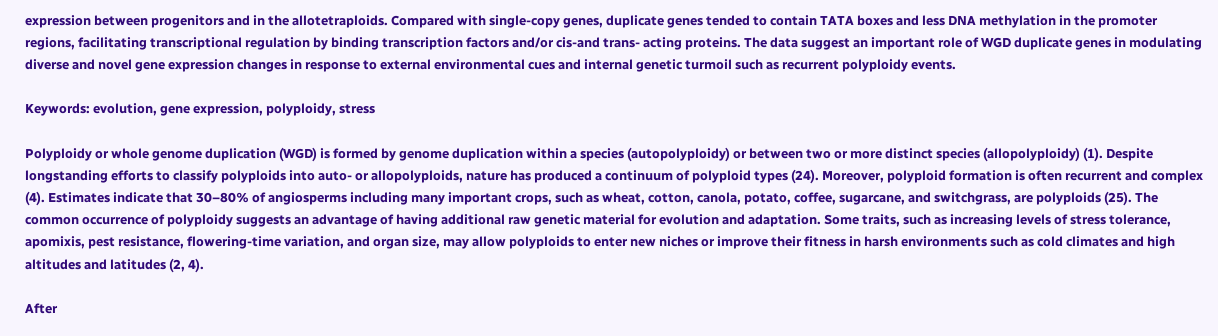expression between progenitors and in the allotetraploids. Compared with single-copy genes, duplicate genes tended to contain TATA boxes and less DNA methylation in the promoter regions, facilitating transcriptional regulation by binding transcription factors and/or cis-and trans- acting proteins. The data suggest an important role of WGD duplicate genes in modulating diverse and novel gene expression changes in response to external environmental cues and internal genetic turmoil such as recurrent polyploidy events.

Keywords: evolution, gene expression, polyploidy, stress

Polyploidy or whole genome duplication (WGD) is formed by genome duplication within a species (autopolyploidy) or between two or more distinct species (allopolyploidy) (1). Despite longstanding efforts to classify polyploids into auto- or allopolyploids, nature has produced a continuum of polyploid types (24). Moreover, polyploid formation is often recurrent and complex (4). Estimates indicate that 30–80% of angiosperms including many important crops, such as wheat, cotton, canola, potato, coffee, sugarcane, and switchgrass, are polyploids (25). The common occurrence of polyploidy suggests an advantage of having additional raw genetic material for evolution and adaptation. Some traits, such as increasing levels of stress tolerance, apomixis, pest resistance, flowering-time variation, and organ size, may allow polyploids to enter new niches or improve their fitness in harsh environments such as cold climates and high altitudes and latitudes (2, 4).

After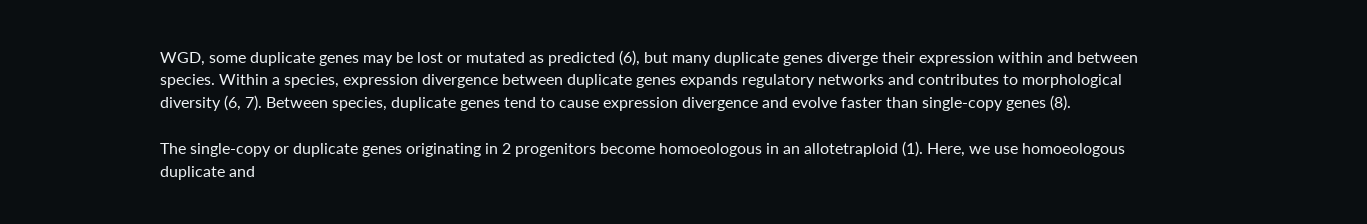WGD, some duplicate genes may be lost or mutated as predicted (6), but many duplicate genes diverge their expression within and between species. Within a species, expression divergence between duplicate genes expands regulatory networks and contributes to morphological diversity (6, 7). Between species, duplicate genes tend to cause expression divergence and evolve faster than single-copy genes (8).

The single-copy or duplicate genes originating in 2 progenitors become homoeologous in an allotetraploid (1). Here, we use homoeologous duplicate and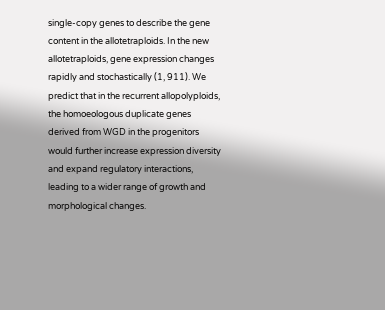single-copy genes to describe the gene content in the allotetraploids. In the new allotetraploids, gene expression changes rapidly and stochastically (1, 911). We predict that in the recurrent allopolyploids, the homoeologous duplicate genes derived from WGD in the progenitors would further increase expression diversity and expand regulatory interactions, leading to a wider range of growth and morphological changes.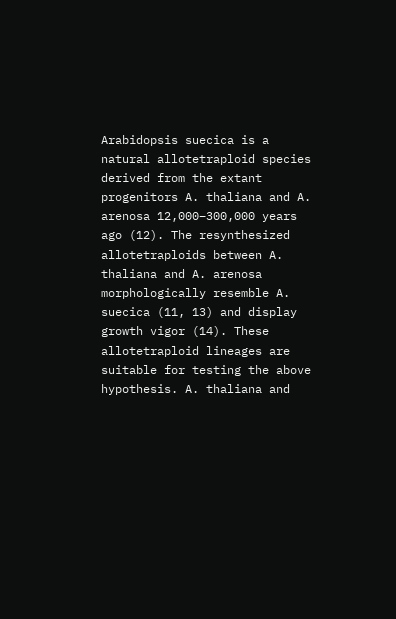Arabidopsis suecica is a natural allotetraploid species derived from the extant progenitors A. thaliana and A. arenosa 12,000–300,000 years ago (12). The resynthesized allotetraploids between A. thaliana and A. arenosa morphologically resemble A. suecica (11, 13) and display growth vigor (14). These allotetraploid lineages are suitable for testing the above hypothesis. A. thaliana and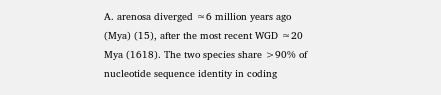A. arenosa diverged ≈6 million years ago (Mya) (15), after the most recent WGD ≈20 Mya (1618). The two species share >90% of nucleotide sequence identity in coding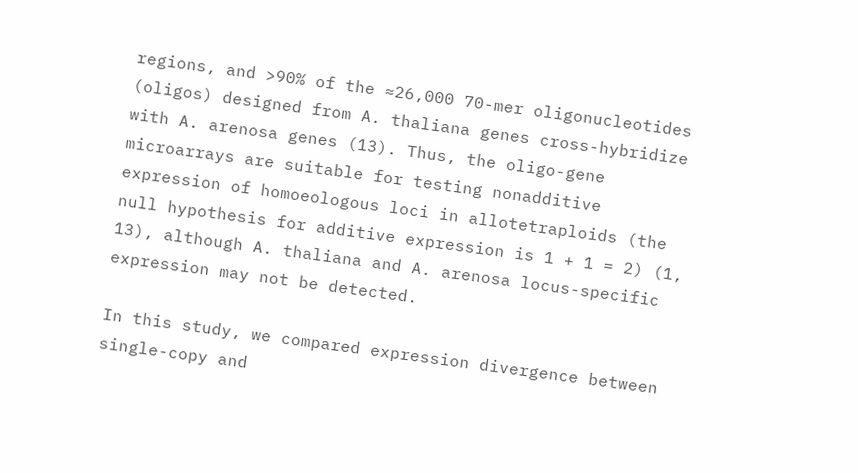regions, and >90% of the ≈26,000 70-mer oligonucleotides (oligos) designed from A. thaliana genes cross-hybridize with A. arenosa genes (13). Thus, the oligo-gene microarrays are suitable for testing nonadditive expression of homoeologous loci in allotetraploids (the null hypothesis for additive expression is 1 + 1 = 2) (1, 13), although A. thaliana and A. arenosa locus-specific expression may not be detected.

In this study, we compared expression divergence between single-copy and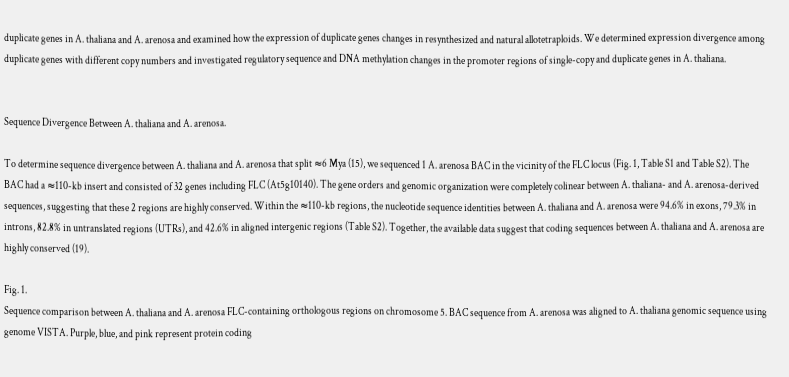duplicate genes in A. thaliana and A. arenosa and examined how the expression of duplicate genes changes in resynthesized and natural allotetraploids. We determined expression divergence among duplicate genes with different copy numbers and investigated regulatory sequence and DNA methylation changes in the promoter regions of single-copy and duplicate genes in A. thaliana.


Sequence Divergence Between A. thaliana and A. arenosa.

To determine sequence divergence between A. thaliana and A. arenosa that split ≈6 Mya (15), we sequenced 1 A. arenosa BAC in the vicinity of the FLC locus (Fig. 1, Table S1 and Table S2). The BAC had a ≈110-kb insert and consisted of 32 genes including FLC (At5g10140). The gene orders and genomic organization were completely colinear between A. thaliana- and A. arenosa-derived sequences, suggesting that these 2 regions are highly conserved. Within the ≈110-kb regions, the nucleotide sequence identities between A. thaliana and A. arenosa were 94.6% in exons, 79.3% in introns, 82.8% in untranslated regions (UTRs), and 42.6% in aligned intergenic regions (Table S2). Together, the available data suggest that coding sequences between A. thaliana and A. arenosa are highly conserved (19).

Fig. 1.
Sequence comparison between A. thaliana and A. arenosa FLC-containing orthologous regions on chromosome 5. BAC sequence from A. arenosa was aligned to A. thaliana genomic sequence using genome VISTA. Purple, blue, and pink represent protein coding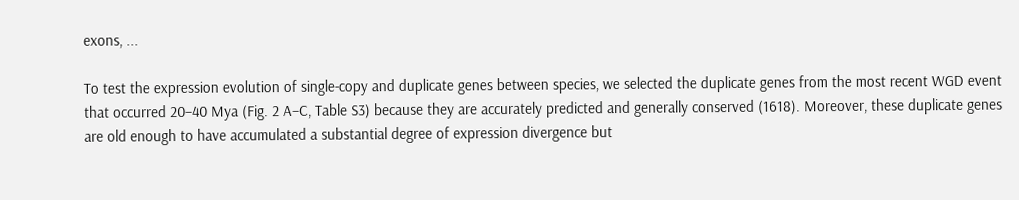exons, ...

To test the expression evolution of single-copy and duplicate genes between species, we selected the duplicate genes from the most recent WGD event that occurred 20–40 Mya (Fig. 2 A–C, Table S3) because they are accurately predicted and generally conserved (1618). Moreover, these duplicate genes are old enough to have accumulated a substantial degree of expression divergence but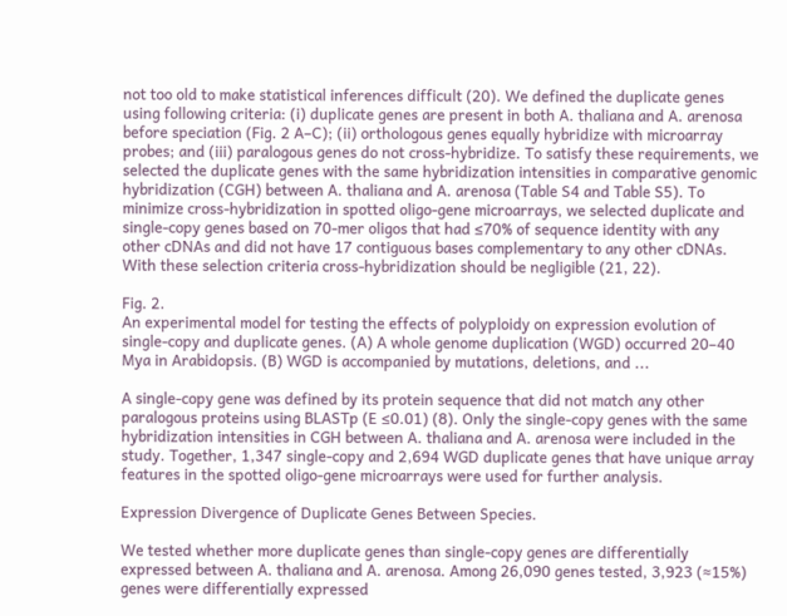not too old to make statistical inferences difficult (20). We defined the duplicate genes using following criteria: (i) duplicate genes are present in both A. thaliana and A. arenosa before speciation (Fig. 2 A–C); (ii) orthologous genes equally hybridize with microarray probes; and (iii) paralogous genes do not cross-hybridize. To satisfy these requirements, we selected the duplicate genes with the same hybridization intensities in comparative genomic hybridization (CGH) between A. thaliana and A. arenosa (Table S4 and Table S5). To minimize cross-hybridization in spotted oligo-gene microarrays, we selected duplicate and single-copy genes based on 70-mer oligos that had ≤70% of sequence identity with any other cDNAs and did not have 17 contiguous bases complementary to any other cDNAs. With these selection criteria cross-hybridization should be negligible (21, 22).

Fig. 2.
An experimental model for testing the effects of polyploidy on expression evolution of single-copy and duplicate genes. (A) A whole genome duplication (WGD) occurred 20–40 Mya in Arabidopsis. (B) WGD is accompanied by mutations, deletions, and ...

A single-copy gene was defined by its protein sequence that did not match any other paralogous proteins using BLASTp (E ≤0.01) (8). Only the single-copy genes with the same hybridization intensities in CGH between A. thaliana and A. arenosa were included in the study. Together, 1,347 single-copy and 2,694 WGD duplicate genes that have unique array features in the spotted oligo-gene microarrays were used for further analysis.

Expression Divergence of Duplicate Genes Between Species.

We tested whether more duplicate genes than single-copy genes are differentially expressed between A. thaliana and A. arenosa. Among 26,090 genes tested, 3,923 (≈15%) genes were differentially expressed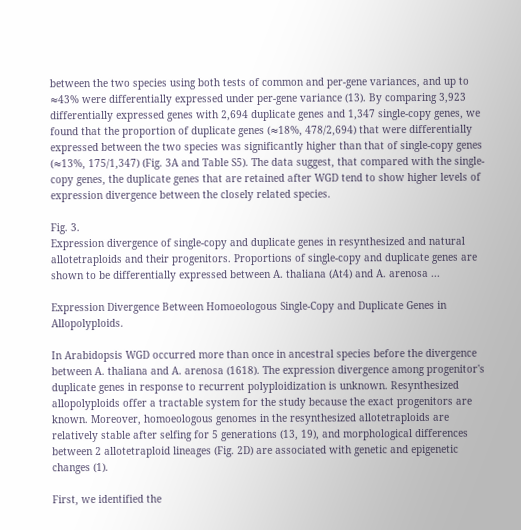between the two species using both tests of common and per-gene variances, and up to ≈43% were differentially expressed under per-gene variance (13). By comparing 3,923 differentially expressed genes with 2,694 duplicate genes and 1,347 single-copy genes, we found that the proportion of duplicate genes (≈18%, 478/2,694) that were differentially expressed between the two species was significantly higher than that of single-copy genes (≈13%, 175/1,347) (Fig. 3A and Table S5). The data suggest, that compared with the single-copy genes, the duplicate genes that are retained after WGD tend to show higher levels of expression divergence between the closely related species.

Fig. 3.
Expression divergence of single-copy and duplicate genes in resynthesized and natural allotetraploids and their progenitors. Proportions of single-copy and duplicate genes are shown to be differentially expressed between A. thaliana (At4) and A. arenosa ...

Expression Divergence Between Homoeologous Single-Copy and Duplicate Genes in Allopolyploids.

In Arabidopsis WGD occurred more than once in ancestral species before the divergence between A. thaliana and A. arenosa (1618). The expression divergence among progenitor's duplicate genes in response to recurrent polyploidization is unknown. Resynthesized allopolyploids offer a tractable system for the study because the exact progenitors are known. Moreover, homoeologous genomes in the resynthesized allotetraploids are relatively stable after selfing for 5 generations (13, 19), and morphological differences between 2 allotetraploid lineages (Fig. 2D) are associated with genetic and epigenetic changes (1).

First, we identified the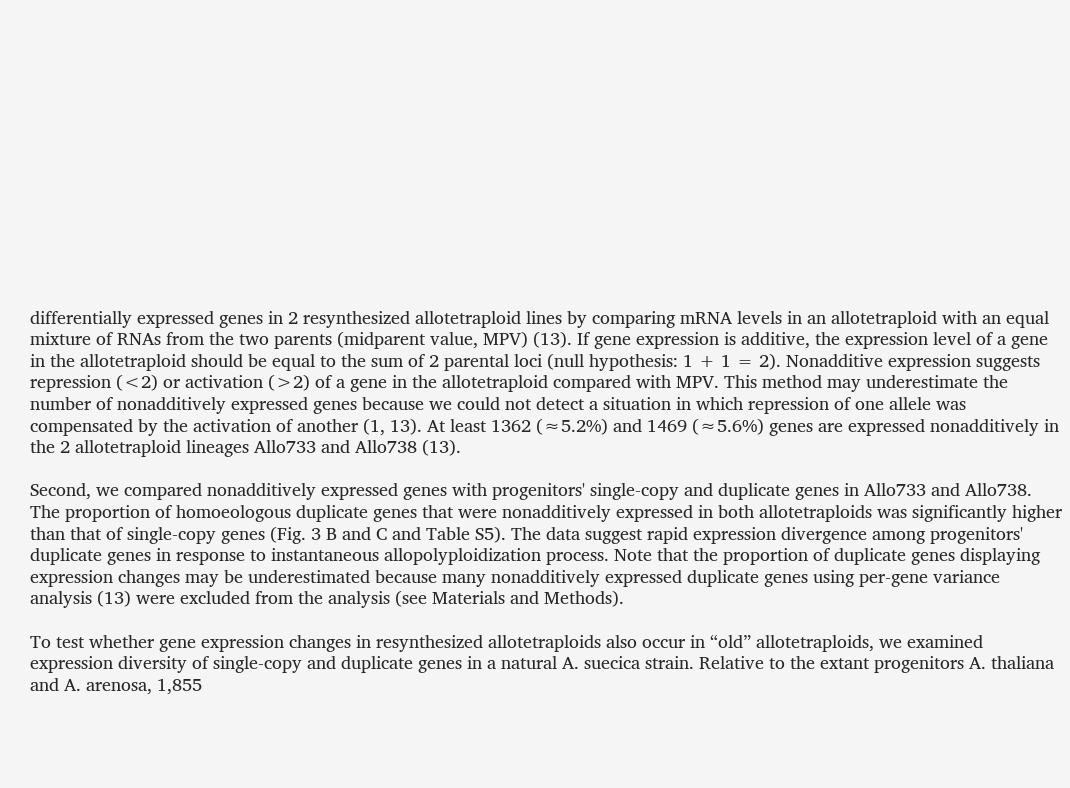differentially expressed genes in 2 resynthesized allotetraploid lines by comparing mRNA levels in an allotetraploid with an equal mixture of RNAs from the two parents (midparent value, MPV) (13). If gene expression is additive, the expression level of a gene in the allotetraploid should be equal to the sum of 2 parental loci (null hypothesis: 1 + 1 = 2). Nonadditive expression suggests repression (<2) or activation (>2) of a gene in the allotetraploid compared with MPV. This method may underestimate the number of nonadditively expressed genes because we could not detect a situation in which repression of one allele was compensated by the activation of another (1, 13). At least 1362 (≈5.2%) and 1469 (≈5.6%) genes are expressed nonadditively in the 2 allotetraploid lineages Allo733 and Allo738 (13).

Second, we compared nonadditively expressed genes with progenitors' single-copy and duplicate genes in Allo733 and Allo738. The proportion of homoeologous duplicate genes that were nonadditively expressed in both allotetraploids was significantly higher than that of single-copy genes (Fig. 3 B and C and Table S5). The data suggest rapid expression divergence among progenitors' duplicate genes in response to instantaneous allopolyploidization process. Note that the proportion of duplicate genes displaying expression changes may be underestimated because many nonadditively expressed duplicate genes using per-gene variance analysis (13) were excluded from the analysis (see Materials and Methods).

To test whether gene expression changes in resynthesized allotetraploids also occur in “old” allotetraploids, we examined expression diversity of single-copy and duplicate genes in a natural A. suecica strain. Relative to the extant progenitors A. thaliana and A. arenosa, 1,855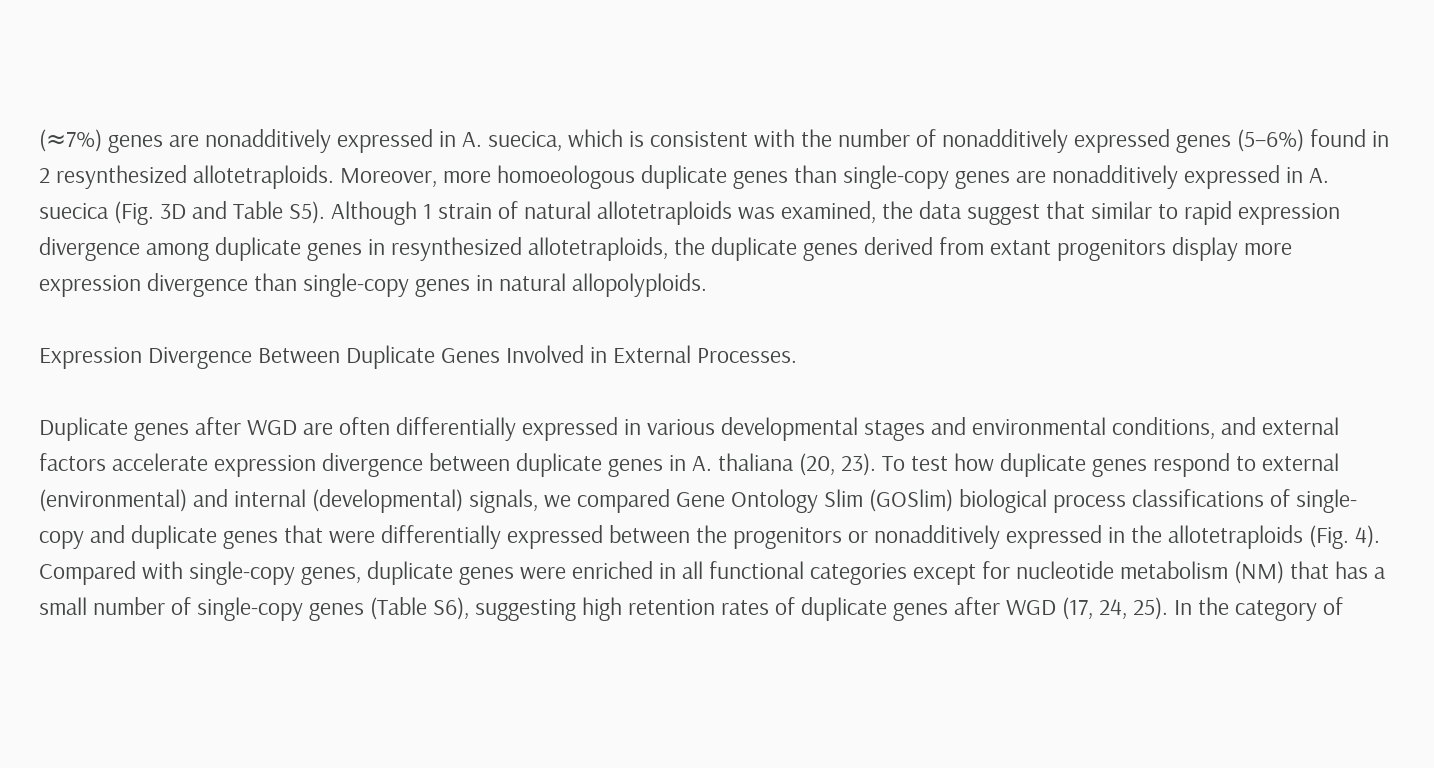(≈7%) genes are nonadditively expressed in A. suecica, which is consistent with the number of nonadditively expressed genes (5–6%) found in 2 resynthesized allotetraploids. Moreover, more homoeologous duplicate genes than single-copy genes are nonadditively expressed in A. suecica (Fig. 3D and Table S5). Although 1 strain of natural allotetraploids was examined, the data suggest that similar to rapid expression divergence among duplicate genes in resynthesized allotetraploids, the duplicate genes derived from extant progenitors display more expression divergence than single-copy genes in natural allopolyploids.

Expression Divergence Between Duplicate Genes Involved in External Processes.

Duplicate genes after WGD are often differentially expressed in various developmental stages and environmental conditions, and external factors accelerate expression divergence between duplicate genes in A. thaliana (20, 23). To test how duplicate genes respond to external (environmental) and internal (developmental) signals, we compared Gene Ontology Slim (GOSlim) biological process classifications of single-copy and duplicate genes that were differentially expressed between the progenitors or nonadditively expressed in the allotetraploids (Fig. 4). Compared with single-copy genes, duplicate genes were enriched in all functional categories except for nucleotide metabolism (NM) that has a small number of single-copy genes (Table S6), suggesting high retention rates of duplicate genes after WGD (17, 24, 25). In the category of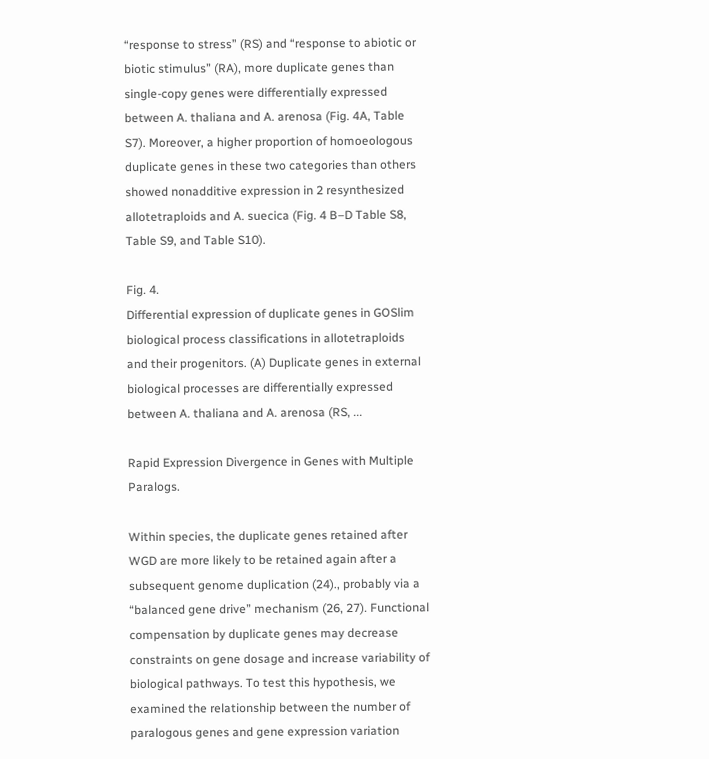“response to stress” (RS) and “response to abiotic or biotic stimulus” (RA), more duplicate genes than single-copy genes were differentially expressed between A. thaliana and A. arenosa (Fig. 4A, Table S7). Moreover, a higher proportion of homoeologous duplicate genes in these two categories than others showed nonadditive expression in 2 resynthesized allotetraploids and A. suecica (Fig. 4 B–D Table S8, Table S9, and Table S10).

Fig. 4.
Differential expression of duplicate genes in GOSlim biological process classifications in allotetraploids and their progenitors. (A) Duplicate genes in external biological processes are differentially expressed between A. thaliana and A. arenosa (RS, ...

Rapid Expression Divergence in Genes with Multiple Paralogs.

Within species, the duplicate genes retained after WGD are more likely to be retained again after a subsequent genome duplication (24)., probably via a “balanced gene drive” mechanism (26, 27). Functional compensation by duplicate genes may decrease constraints on gene dosage and increase variability of biological pathways. To test this hypothesis, we examined the relationship between the number of paralogous genes and gene expression variation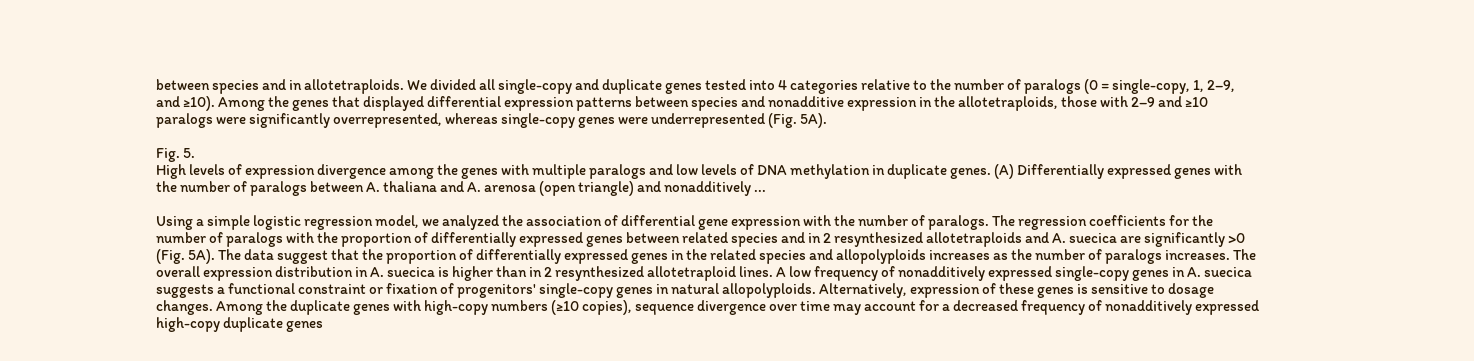between species and in allotetraploids. We divided all single-copy and duplicate genes tested into 4 categories relative to the number of paralogs (0 = single-copy, 1, 2–9, and ≥10). Among the genes that displayed differential expression patterns between species and nonadditive expression in the allotetraploids, those with 2–9 and ≥10 paralogs were significantly overrepresented, whereas single-copy genes were underrepresented (Fig. 5A).

Fig. 5.
High levels of expression divergence among the genes with multiple paralogs and low levels of DNA methylation in duplicate genes. (A) Differentially expressed genes with the number of paralogs between A. thaliana and A. arenosa (open triangle) and nonadditively ...

Using a simple logistic regression model, we analyzed the association of differential gene expression with the number of paralogs. The regression coefficients for the number of paralogs with the proportion of differentially expressed genes between related species and in 2 resynthesized allotetraploids and A. suecica are significantly >0 (Fig. 5A). The data suggest that the proportion of differentially expressed genes in the related species and allopolyploids increases as the number of paralogs increases. The overall expression distribution in A. suecica is higher than in 2 resynthesized allotetraploid lines. A low frequency of nonadditively expressed single-copy genes in A. suecica suggests a functional constraint or fixation of progenitors' single-copy genes in natural allopolyploids. Alternatively, expression of these genes is sensitive to dosage changes. Among the duplicate genes with high-copy numbers (≥10 copies), sequence divergence over time may account for a decreased frequency of nonadditively expressed high-copy duplicate genes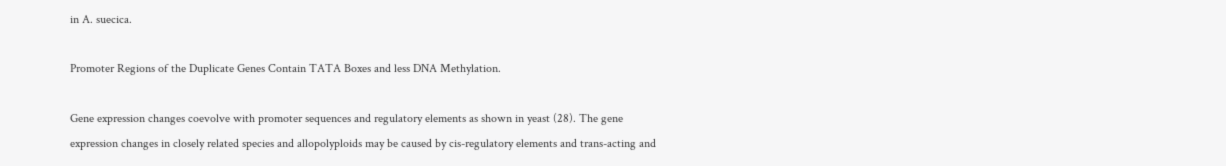in A. suecica.

Promoter Regions of the Duplicate Genes Contain TATA Boxes and less DNA Methylation.

Gene expression changes coevolve with promoter sequences and regulatory elements as shown in yeast (28). The gene expression changes in closely related species and allopolyploids may be caused by cis-regulatory elements and trans-acting and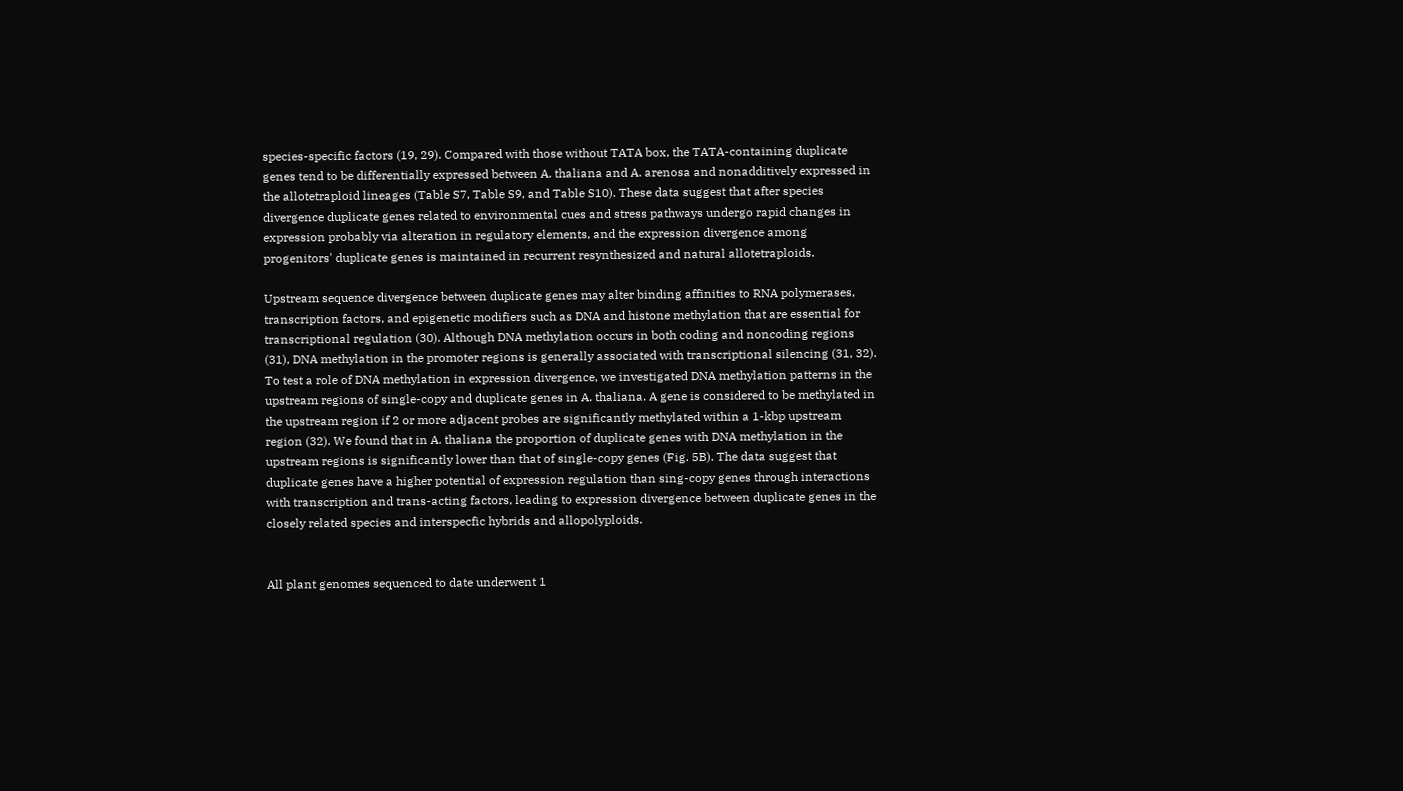species-specific factors (19, 29). Compared with those without TATA box, the TATA-containing duplicate genes tend to be differentially expressed between A. thaliana and A. arenosa and nonadditively expressed in the allotetraploid lineages (Table S7, Table S9, and Table S10). These data suggest that after species divergence duplicate genes related to environmental cues and stress pathways undergo rapid changes in expression probably via alteration in regulatory elements, and the expression divergence among progenitors' duplicate genes is maintained in recurrent resynthesized and natural allotetraploids.

Upstream sequence divergence between duplicate genes may alter binding affinities to RNA polymerases, transcription factors, and epigenetic modifiers such as DNA and histone methylation that are essential for transcriptional regulation (30). Although DNA methylation occurs in both coding and noncoding regions (31), DNA methylation in the promoter regions is generally associated with transcriptional silencing (31, 32). To test a role of DNA methylation in expression divergence, we investigated DNA methylation patterns in the upstream regions of single-copy and duplicate genes in A. thaliana. A gene is considered to be methylated in the upstream region if 2 or more adjacent probes are significantly methylated within a 1-kbp upstream region (32). We found that in A. thaliana the proportion of duplicate genes with DNA methylation in the upstream regions is significantly lower than that of single-copy genes (Fig. 5B). The data suggest that duplicate genes have a higher potential of expression regulation than sing-copy genes through interactions with transcription and trans-acting factors, leading to expression divergence between duplicate genes in the closely related species and interspecfic hybrids and allopolyploids.


All plant genomes sequenced to date underwent 1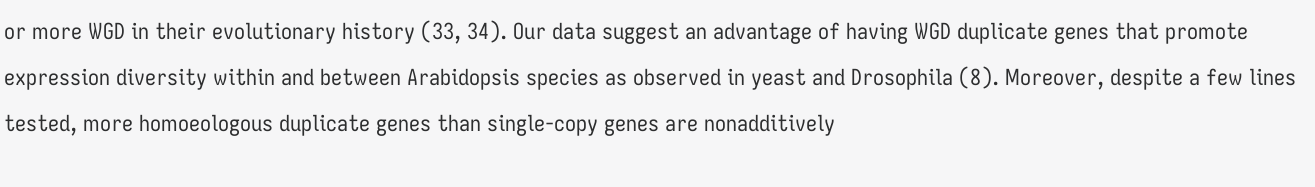or more WGD in their evolutionary history (33, 34). Our data suggest an advantage of having WGD duplicate genes that promote expression diversity within and between Arabidopsis species as observed in yeast and Drosophila (8). Moreover, despite a few lines tested, more homoeologous duplicate genes than single-copy genes are nonadditively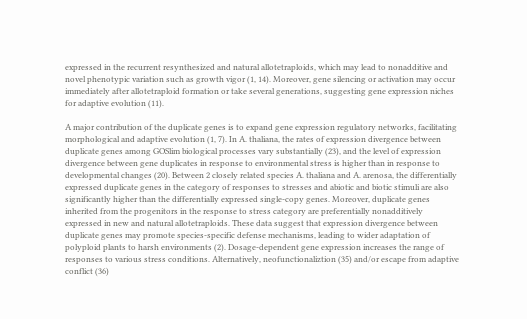expressed in the recurrent resynthesized and natural allotetraploids, which may lead to nonadditive and novel phenotypic variation such as growth vigor (1, 14). Moreover, gene silencing or activation may occur immediately after allotetraploid formation or take several generations, suggesting gene expression niches for adaptive evolution (11).

A major contribution of the duplicate genes is to expand gene expression regulatory networks, facilitating morphological and adaptive evolution (1, 7). In A. thaliana, the rates of expression divergence between duplicate genes among GOSlim biological processes vary substantially (23), and the level of expression divergence between gene duplicates in response to environmental stress is higher than in response to developmental changes (20). Between 2 closely related species A. thaliana and A. arenosa, the differentially expressed duplicate genes in the category of responses to stresses and abiotic and biotic stimuli are also significantly higher than the differentially expressed single-copy genes. Moreover, duplicate genes inherited from the progenitors in the response to stress category are preferentially nonadditively expressed in new and natural allotetraploids. These data suggest that expression divergence between duplicate genes may promote species-specific defense mechanisms, leading to wider adaptation of polyploid plants to harsh environments (2). Dosage-dependent gene expression increases the range of responses to various stress conditions. Alternatively, neofunctionaliztion (35) and/or escape from adaptive conflict (36)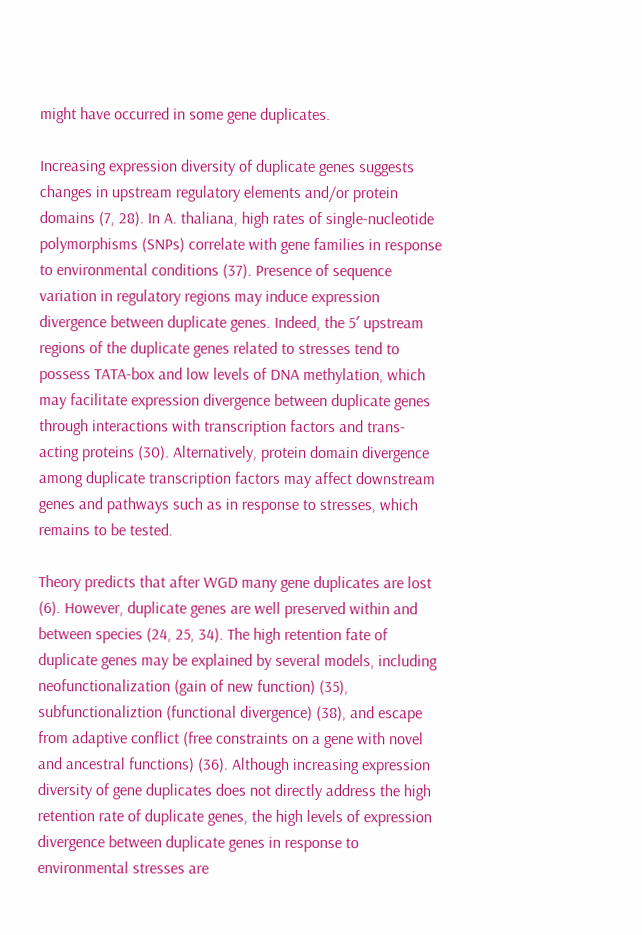might have occurred in some gene duplicates.

Increasing expression diversity of duplicate genes suggests changes in upstream regulatory elements and/or protein domains (7, 28). In A. thaliana, high rates of single-nucleotide polymorphisms (SNPs) correlate with gene families in response to environmental conditions (37). Presence of sequence variation in regulatory regions may induce expression divergence between duplicate genes. Indeed, the 5′ upstream regions of the duplicate genes related to stresses tend to possess TATA-box and low levels of DNA methylation, which may facilitate expression divergence between duplicate genes through interactions with transcription factors and trans-acting proteins (30). Alternatively, protein domain divergence among duplicate transcription factors may affect downstream genes and pathways such as in response to stresses, which remains to be tested.

Theory predicts that after WGD many gene duplicates are lost (6). However, duplicate genes are well preserved within and between species (24, 25, 34). The high retention fate of duplicate genes may be explained by several models, including neofunctionalization (gain of new function) (35), subfunctionaliztion (functional divergence) (38), and escape from adaptive conflict (free constraints on a gene with novel and ancestral functions) (36). Although increasing expression diversity of gene duplicates does not directly address the high retention rate of duplicate genes, the high levels of expression divergence between duplicate genes in response to environmental stresses are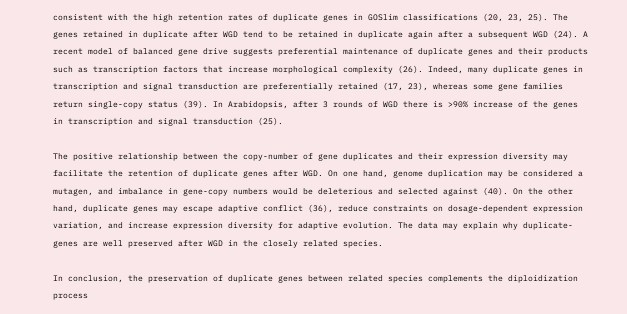consistent with the high retention rates of duplicate genes in GOSlim classifications (20, 23, 25). The genes retained in duplicate after WGD tend to be retained in duplicate again after a subsequent WGD (24). A recent model of balanced gene drive suggests preferential maintenance of duplicate genes and their products such as transcription factors that increase morphological complexity (26). Indeed, many duplicate genes in transcription and signal transduction are preferentially retained (17, 23), whereas some gene families return single-copy status (39). In Arabidopsis, after 3 rounds of WGD there is >90% increase of the genes in transcription and signal transduction (25).

The positive relationship between the copy-number of gene duplicates and their expression diversity may facilitate the retention of duplicate genes after WGD. On one hand, genome duplication may be considered a mutagen, and imbalance in gene-copy numbers would be deleterious and selected against (40). On the other hand, duplicate genes may escape adaptive conflict (36), reduce constraints on dosage-dependent expression variation, and increase expression diversity for adaptive evolution. The data may explain why duplicate-genes are well preserved after WGD in the closely related species.

In conclusion, the preservation of duplicate genes between related species complements the diploidization process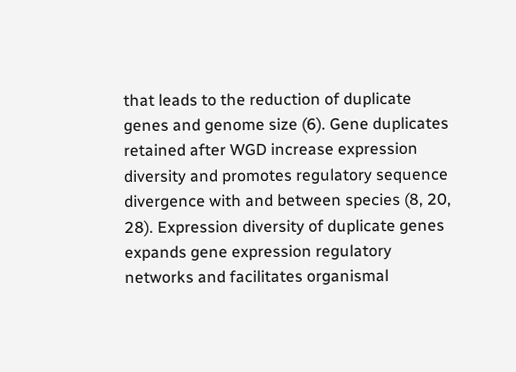that leads to the reduction of duplicate genes and genome size (6). Gene duplicates retained after WGD increase expression diversity and promotes regulatory sequence divergence with and between species (8, 20, 28). Expression diversity of duplicate genes expands gene expression regulatory networks and facilitates organismal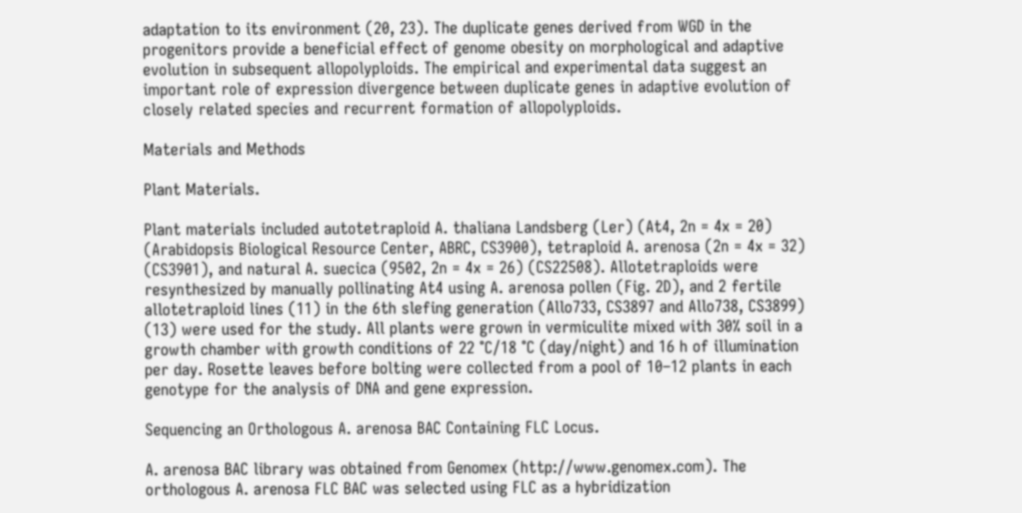adaptation to its environment (20, 23). The duplicate genes derived from WGD in the progenitors provide a beneficial effect of genome obesity on morphological and adaptive evolution in subsequent allopolyploids. The empirical and experimental data suggest an important role of expression divergence between duplicate genes in adaptive evolution of closely related species and recurrent formation of allopolyploids.

Materials and Methods

Plant Materials.

Plant materials included autotetraploid A. thaliana Landsberg (Ler) (At4, 2n = 4x = 20) (Arabidopsis Biological Resource Center, ABRC, CS3900), tetraploid A. arenosa (2n = 4x = 32) (CS3901), and natural A. suecica (9502, 2n = 4x = 26) (CS22508). Allotetraploids were resynthesized by manually pollinating At4 using A. arenosa pollen (Fig. 2D), and 2 fertile allotetraploid lines (11) in the 6th slefing generation (Allo733, CS3897 and Allo738, CS3899) (13) were used for the study. All plants were grown in vermiculite mixed with 30% soil in a growth chamber with growth conditions of 22 °C/18 °C (day/night) and 16 h of illumination per day. Rosette leaves before bolting were collected from a pool of 10–12 plants in each genotype for the analysis of DNA and gene expression.

Sequencing an Orthologous A. arenosa BAC Containing FLC Locus.

A. arenosa BAC library was obtained from Genomex (http://www.genomex.com). The orthologous A. arenosa FLC BAC was selected using FLC as a hybridization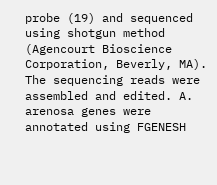probe (19) and sequenced using shotgun method (Agencourt Bioscience Corporation, Beverly, MA). The sequencing reads were assembled and edited. A. arenosa genes were annotated using FGENESH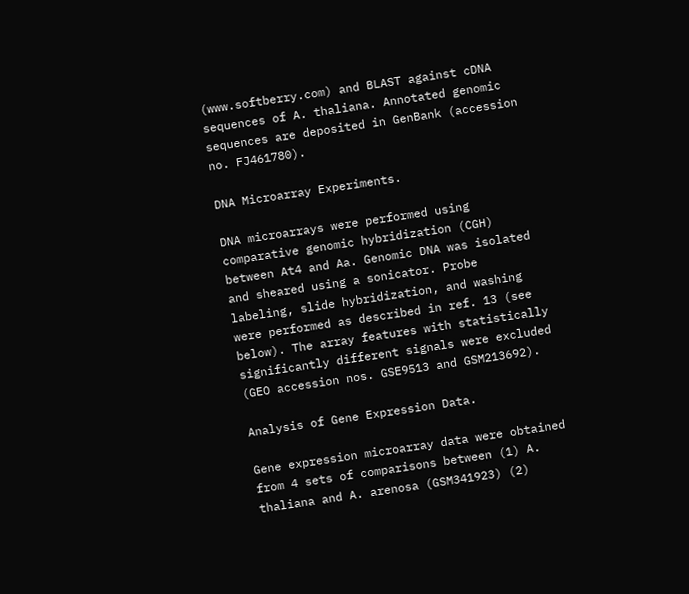(www.softberry.com) and BLAST against cDNA sequences of A. thaliana. Annotated genomic sequences are deposited in GenBank (accession no. FJ461780).

DNA Microarray Experiments.

DNA microarrays were performed using comparative genomic hybridization (CGH) between At4 and Aa. Genomic DNA was isolated and sheared using a sonicator. Probe labeling, slide hybridization, and washing were performed as described in ref. 13 (see below). The array features with statistically significantly different signals were excluded (GEO accession nos. GSE9513 and GSM213692).

Analysis of Gene Expression Data.

Gene expression microarray data were obtained from 4 sets of comparisons between (1) A. thaliana and A. arenosa (GSM341923) (2)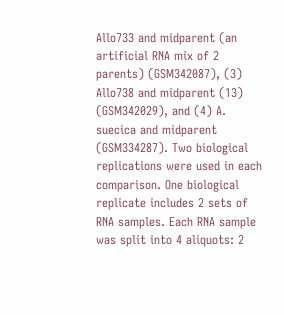Allo733 and midparent (an artificial RNA mix of 2 parents) (GSM342087), (3) Allo738 and midparent (13) (GSM342029), and (4) A. suecica and midparent (GSM334287). Two biological replications were used in each comparison. One biological replicate includes 2 sets of RNA samples. Each RNA sample was split into 4 aliquots: 2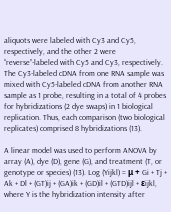aliquots were labeled with Cy3 and Cy5, respectively, and the other 2 were “reverse”-labeled with Cy5 and Cy3, respectively. The Cy3-labeled cDNA from one RNA sample was mixed with Cy5-labeled cDNA from another RNA sample as 1 probe, resulting in a total of 4 probes for hybridizations (2 dye swaps) in 1 biological replication. Thus, each comparison (two biological replicates) comprised 8 hybridizations (13).

A linear model was used to perform ANOVA by array (A), dye (D), gene (G), and treatment (T, or genotype or species) (13). Log (Yijkl) = μ + Gi + Tj + Ak + Dl + (GT)ij + (GA)ik + (GD)il + (GTD)ijl + εijkl, where Y is the hybridization intensity after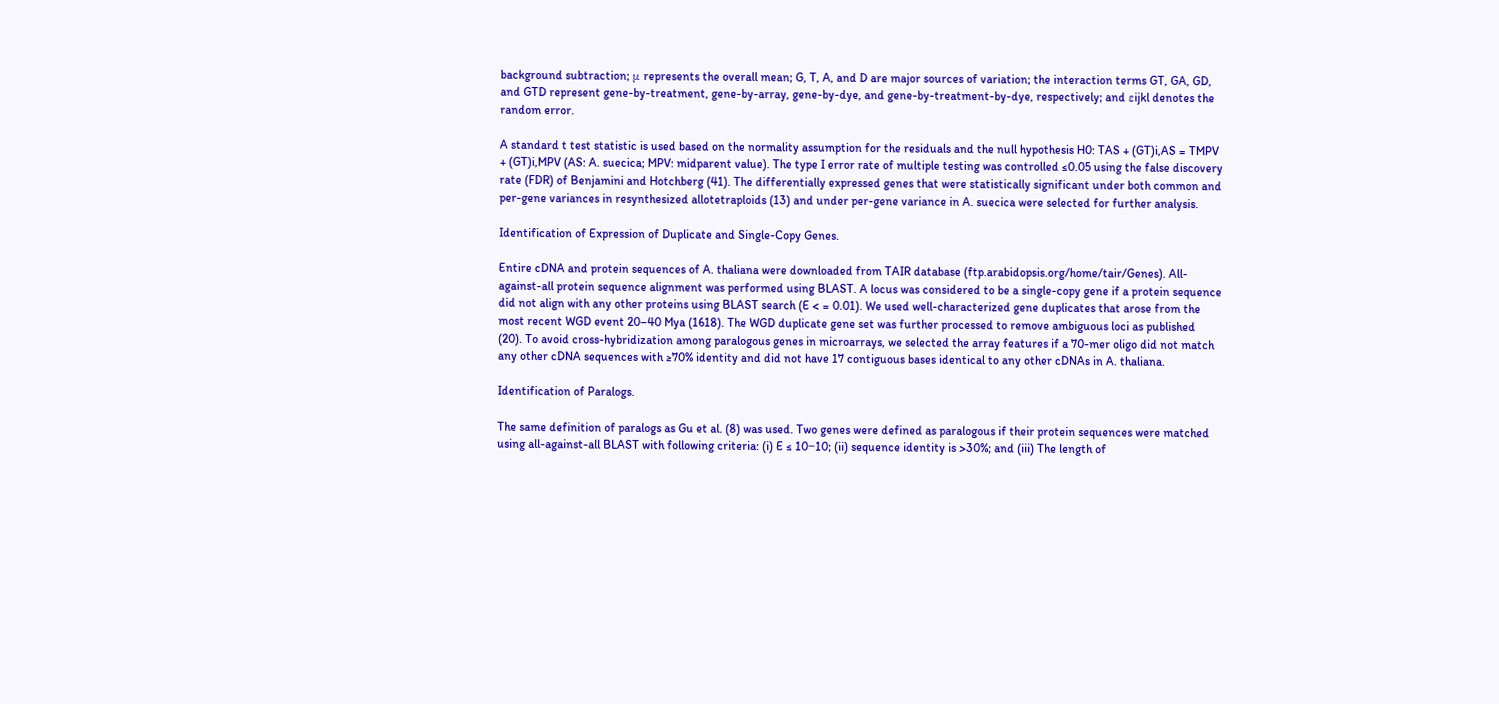background subtraction; μ represents the overall mean; G, T, A, and D are major sources of variation; the interaction terms GT, GA, GD, and GTD represent gene-by-treatment, gene-by-array, gene-by-dye, and gene-by-treatment-by-dye, respectively; and εijkl denotes the random error.

A standard t test statistic is used based on the normality assumption for the residuals and the null hypothesis H0: TAS + (GT)i,AS = TMPV + (GT)i,MPV (AS: A. suecica; MPV: midparent value). The type I error rate of multiple testing was controlled ≤0.05 using the false discovery rate (FDR) of Benjamini and Hotchberg (41). The differentially expressed genes that were statistically significant under both common and per-gene variances in resynthesized allotetraploids (13) and under per-gene variance in A. suecica were selected for further analysis.

Identification of Expression of Duplicate and Single-Copy Genes.

Entire cDNA and protein sequences of A. thaliana were downloaded from TAIR database (ftp.arabidopsis.org/home/tair/Genes). All-against-all protein sequence alignment was performed using BLAST. A locus was considered to be a single-copy gene if a protein sequence did not align with any other proteins using BLAST search (E < = 0.01). We used well-characterized gene duplicates that arose from the most recent WGD event 20–40 Mya (1618). The WGD duplicate gene set was further processed to remove ambiguous loci as published (20). To avoid cross-hybridization among paralogous genes in microarrays, we selected the array features if a 70-mer oligo did not match any other cDNA sequences with ≥70% identity and did not have 17 contiguous bases identical to any other cDNAs in A. thaliana.

Identification of Paralogs.

The same definition of paralogs as Gu et al. (8) was used. Two genes were defined as paralogous if their protein sequences were matched using all-against-all BLAST with following criteria: (i) E ≤ 10−10; (ii) sequence identity is >30%; and (iii) The length of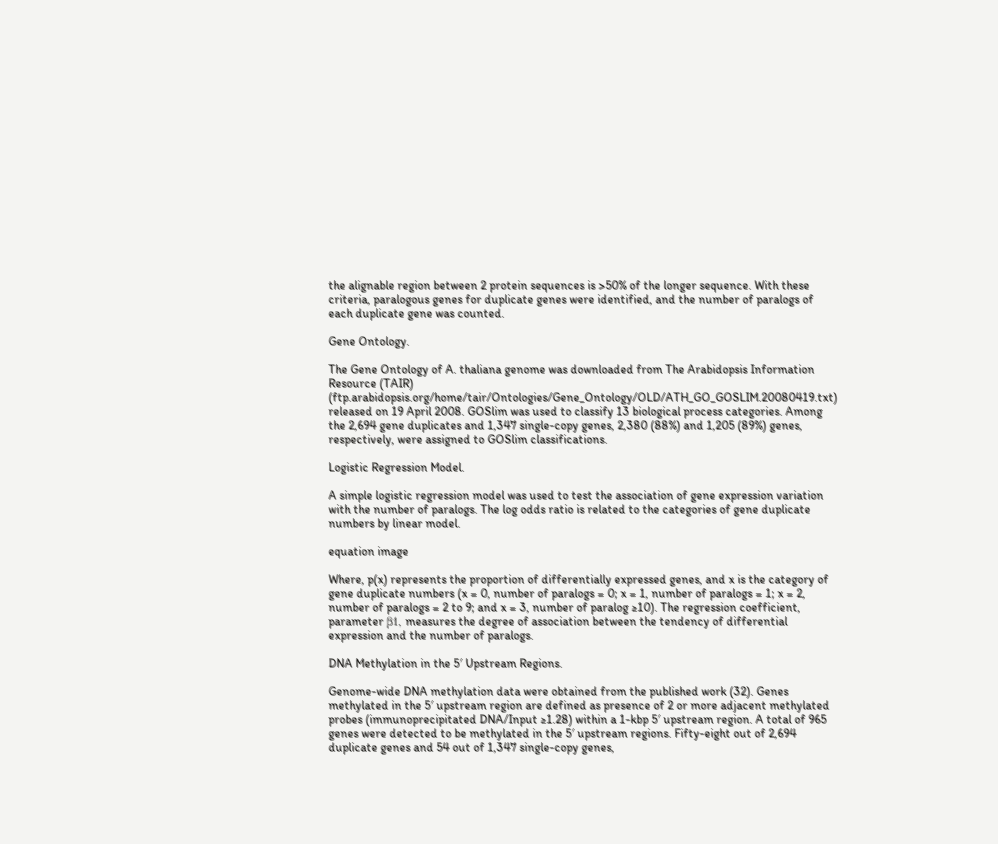the alignable region between 2 protein sequences is >50% of the longer sequence. With these criteria, paralogous genes for duplicate genes were identified, and the number of paralogs of each duplicate gene was counted.

Gene Ontology.

The Gene Ontology of A. thaliana genome was downloaded from The Arabidopsis Information Resource (TAIR) (ftp.arabidopsis.org/home/tair/Ontologies/Gene_Ontology/OLD/ATH_GO_GOSLIM.20080419.txt) released on 19 April 2008. GOSlim was used to classify 13 biological process categories. Among the 2,694 gene duplicates and 1,347 single-copy genes, 2,380 (88%) and 1,205 (89%) genes, respectively, were assigned to GOSlim classifications.

Logistic Regression Model.

A simple logistic regression model was used to test the association of gene expression variation with the number of paralogs. The log odds ratio is related to the categories of gene duplicate numbers by linear model.

equation image

Where, p(x) represents the proportion of differentially expressed genes, and x is the category of gene duplicate numbers (x = 0, number of paralogs = 0; x = 1, number of paralogs = 1; x = 2, number of paralogs = 2 to 9; and x = 3, number of paralog ≥10). The regression coefficient, parameter β1, measures the degree of association between the tendency of differential expression and the number of paralogs.

DNA Methylation in the 5′ Upstream Regions.

Genome-wide DNA methylation data were obtained from the published work (32). Genes methylated in the 5′ upstream region are defined as presence of 2 or more adjacent methylated probes (immunoprecipitated DNA/Input ≥1.28) within a 1-kbp 5′ upstream region. A total of 965 genes were detected to be methylated in the 5′ upstream regions. Fifty-eight out of 2,694 duplicate genes and 54 out of 1,347 single-copy genes,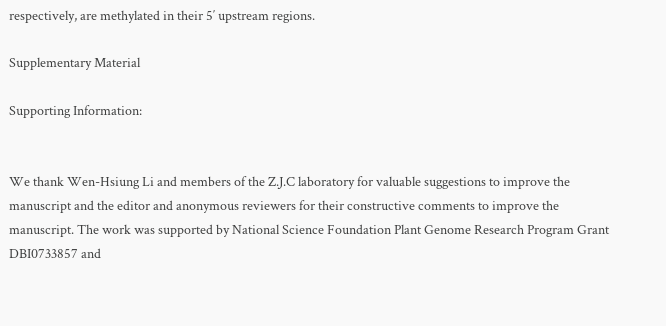respectively, are methylated in their 5′ upstream regions.

Supplementary Material

Supporting Information:


We thank Wen-Hsiung Li and members of the Z.J.C laboratory for valuable suggestions to improve the manuscript and the editor and anonymous reviewers for their constructive comments to improve the manuscript. The work was supported by National Science Foundation Plant Genome Research Program Grant DBI0733857 and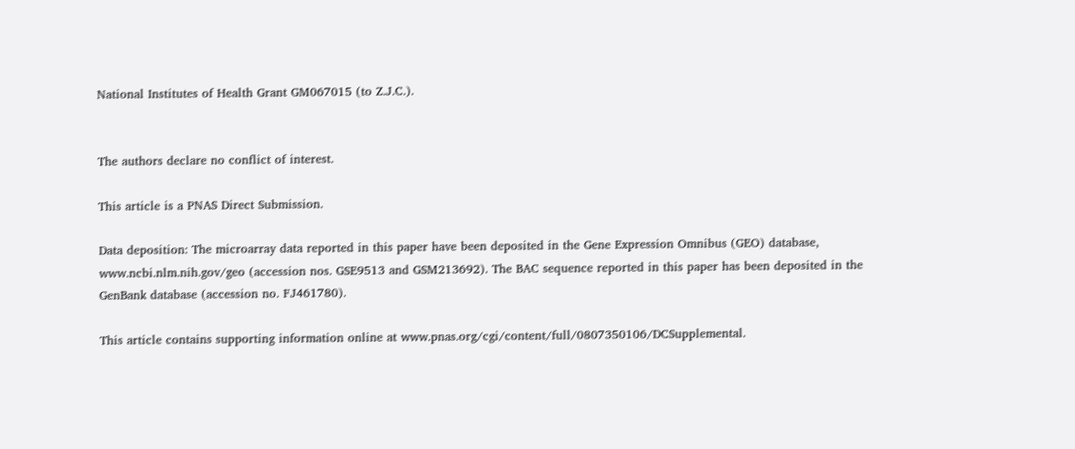National Institutes of Health Grant GM067015 (to Z.J.C.).


The authors declare no conflict of interest.

This article is a PNAS Direct Submission.

Data deposition: The microarray data reported in this paper have been deposited in the Gene Expression Omnibus (GEO) database, www.ncbi.nlm.nih.gov/geo (accession nos. GSE9513 and GSM213692). The BAC sequence reported in this paper has been deposited in the GenBank database (accession no. FJ461780).

This article contains supporting information online at www.pnas.org/cgi/content/full/0807350106/DCSupplemental.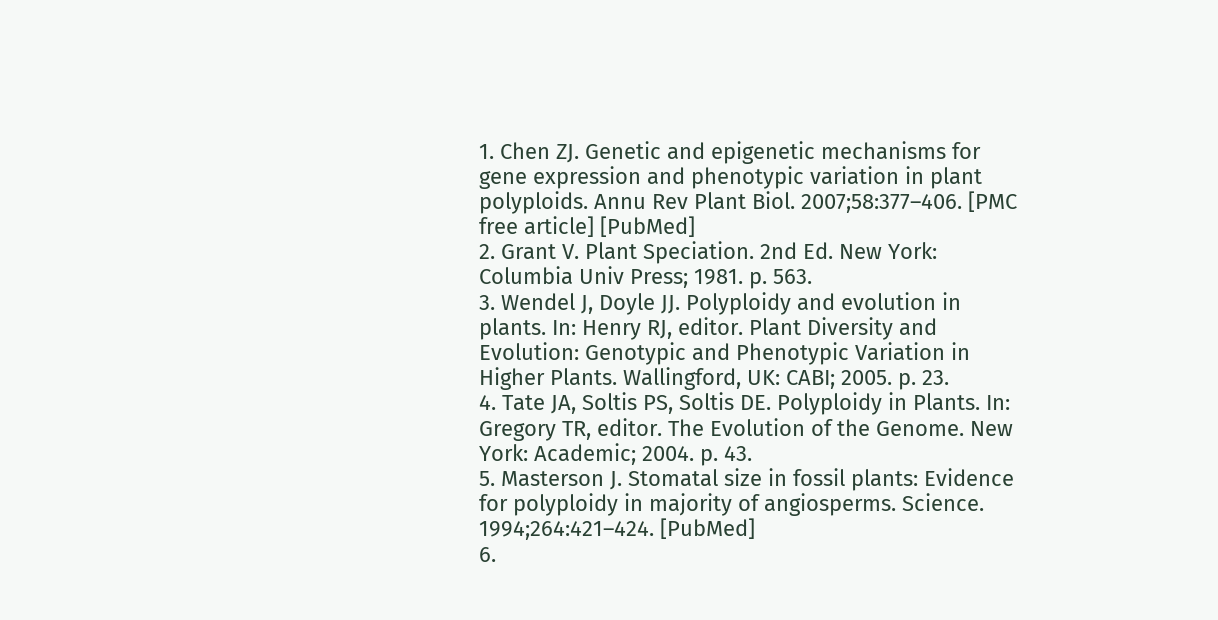1. Chen ZJ. Genetic and epigenetic mechanisms for gene expression and phenotypic variation in plant polyploids. Annu Rev Plant Biol. 2007;58:377–406. [PMC free article] [PubMed]
2. Grant V. Plant Speciation. 2nd Ed. New York: Columbia Univ Press; 1981. p. 563.
3. Wendel J, Doyle JJ. Polyploidy and evolution in plants. In: Henry RJ, editor. Plant Diversity and Evolution: Genotypic and Phenotypic Variation in Higher Plants. Wallingford, UK: CABI; 2005. p. 23.
4. Tate JA, Soltis PS, Soltis DE. Polyploidy in Plants. In: Gregory TR, editor. The Evolution of the Genome. New York: Academic; 2004. p. 43.
5. Masterson J. Stomatal size in fossil plants: Evidence for polyploidy in majority of angiosperms. Science. 1994;264:421–424. [PubMed]
6.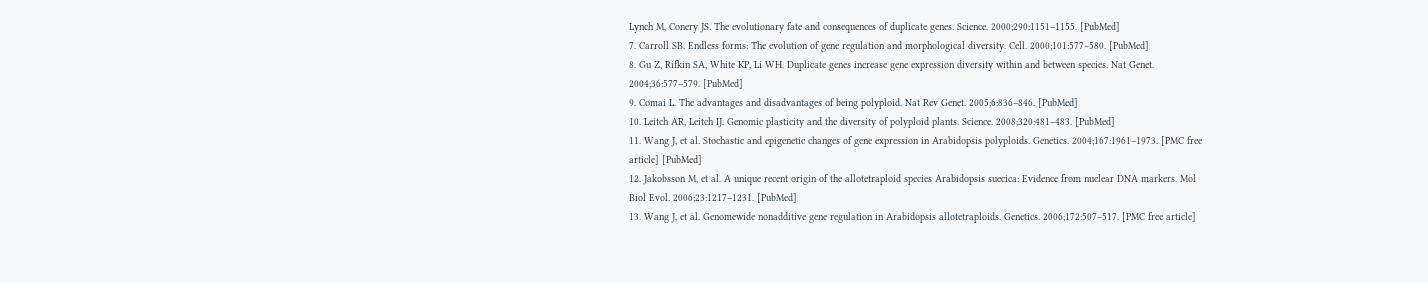Lynch M, Conery JS. The evolutionary fate and consequences of duplicate genes. Science. 2000;290:1151–1155. [PubMed]
7. Carroll SB. Endless forms: The evolution of gene regulation and morphological diversity. Cell. 2000;101:577–580. [PubMed]
8. Gu Z, Rifkin SA, White KP, Li WH. Duplicate genes increase gene expression diversity within and between species. Nat Genet. 2004;36:577–579. [PubMed]
9. Comai L. The advantages and disadvantages of being polyploid. Nat Rev Genet. 2005;6:836–846. [PubMed]
10. Leitch AR, Leitch IJ. Genomic plasticity and the diversity of polyploid plants. Science. 2008;320:481–483. [PubMed]
11. Wang J, et al. Stochastic and epigenetic changes of gene expression in Arabidopsis polyploids. Genetics. 2004;167:1961–1973. [PMC free article] [PubMed]
12. Jakobsson M, et al. A unique recent origin of the allotetraploid species Arabidopsis suecica: Evidence from nuclear DNA markers. Mol Biol Evol. 2006;23:1217–1231. [PubMed]
13. Wang J, et al. Genomewide nonadditive gene regulation in Arabidopsis allotetraploids. Genetics. 2006;172:507–517. [PMC free article]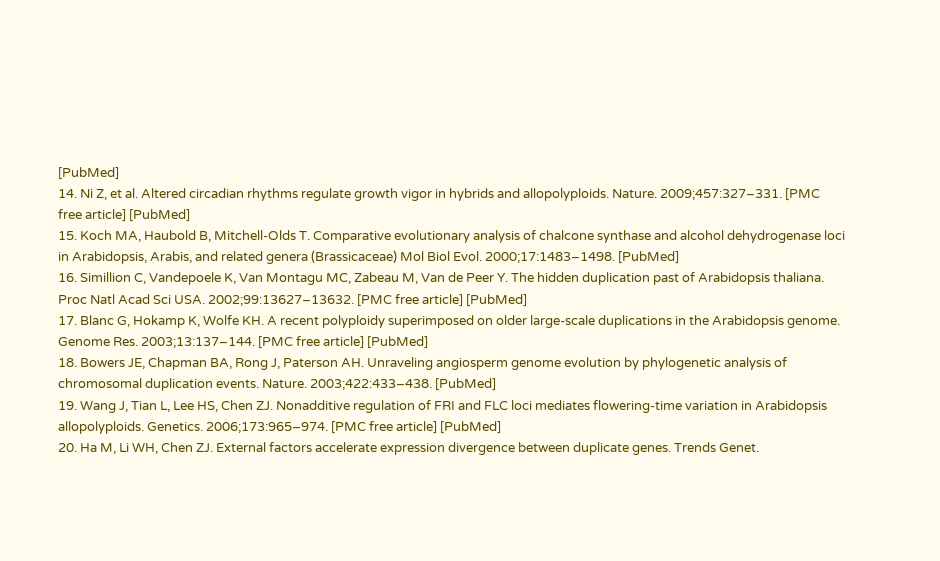[PubMed]
14. Ni Z, et al. Altered circadian rhythms regulate growth vigor in hybrids and allopolyploids. Nature. 2009;457:327–331. [PMC free article] [PubMed]
15. Koch MA, Haubold B, Mitchell-Olds T. Comparative evolutionary analysis of chalcone synthase and alcohol dehydrogenase loci in Arabidopsis, Arabis, and related genera (Brassicaceae) Mol Biol Evol. 2000;17:1483–1498. [PubMed]
16. Simillion C, Vandepoele K, Van Montagu MC, Zabeau M, Van de Peer Y. The hidden duplication past of Arabidopsis thaliana. Proc Natl Acad Sci USA. 2002;99:13627–13632. [PMC free article] [PubMed]
17. Blanc G, Hokamp K, Wolfe KH. A recent polyploidy superimposed on older large-scale duplications in the Arabidopsis genome. Genome Res. 2003;13:137–144. [PMC free article] [PubMed]
18. Bowers JE, Chapman BA, Rong J, Paterson AH. Unraveling angiosperm genome evolution by phylogenetic analysis of chromosomal duplication events. Nature. 2003;422:433–438. [PubMed]
19. Wang J, Tian L, Lee HS, Chen ZJ. Nonadditive regulation of FRI and FLC loci mediates flowering-time variation in Arabidopsis allopolyploids. Genetics. 2006;173:965–974. [PMC free article] [PubMed]
20. Ha M, Li WH, Chen ZJ. External factors accelerate expression divergence between duplicate genes. Trends Genet.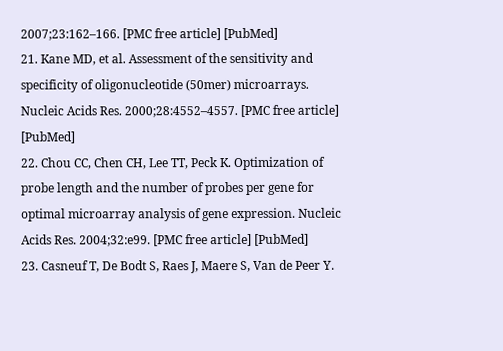2007;23:162–166. [PMC free article] [PubMed]
21. Kane MD, et al. Assessment of the sensitivity and specificity of oligonucleotide (50mer) microarrays. Nucleic Acids Res. 2000;28:4552–4557. [PMC free article] [PubMed]
22. Chou CC, Chen CH, Lee TT, Peck K. Optimization of probe length and the number of probes per gene for optimal microarray analysis of gene expression. Nucleic Acids Res. 2004;32:e99. [PMC free article] [PubMed]
23. Casneuf T, De Bodt S, Raes J, Maere S, Van de Peer Y.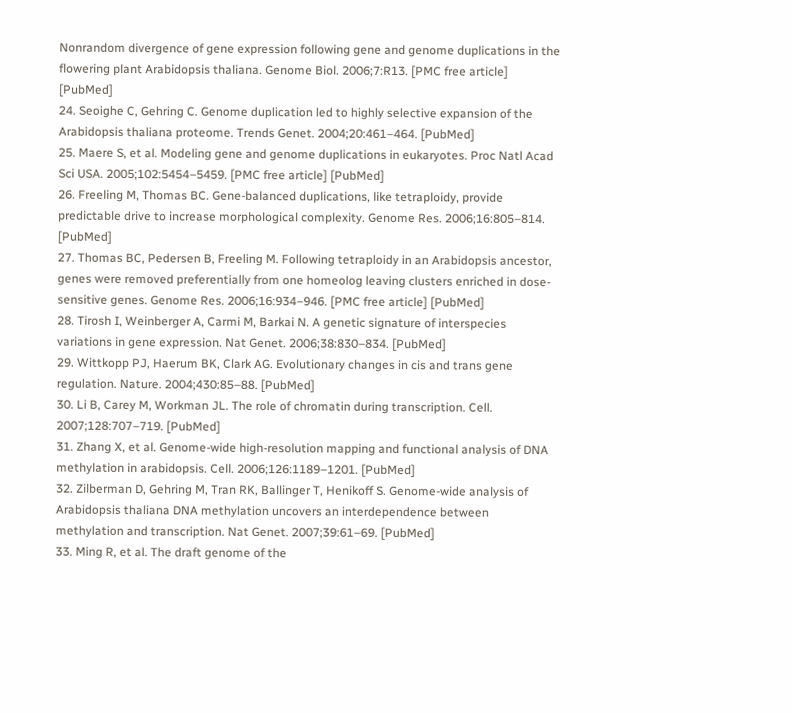Nonrandom divergence of gene expression following gene and genome duplications in the flowering plant Arabidopsis thaliana. Genome Biol. 2006;7:R13. [PMC free article] [PubMed]
24. Seoighe C, Gehring C. Genome duplication led to highly selective expansion of the Arabidopsis thaliana proteome. Trends Genet. 2004;20:461–464. [PubMed]
25. Maere S, et al. Modeling gene and genome duplications in eukaryotes. Proc Natl Acad Sci USA. 2005;102:5454–5459. [PMC free article] [PubMed]
26. Freeling M, Thomas BC. Gene-balanced duplications, like tetraploidy, provide predictable drive to increase morphological complexity. Genome Res. 2006;16:805–814. [PubMed]
27. Thomas BC, Pedersen B, Freeling M. Following tetraploidy in an Arabidopsis ancestor, genes were removed preferentially from one homeolog leaving clusters enriched in dose-sensitive genes. Genome Res. 2006;16:934–946. [PMC free article] [PubMed]
28. Tirosh I, Weinberger A, Carmi M, Barkai N. A genetic signature of interspecies variations in gene expression. Nat Genet. 2006;38:830–834. [PubMed]
29. Wittkopp PJ, Haerum BK, Clark AG. Evolutionary changes in cis and trans gene regulation. Nature. 2004;430:85–88. [PubMed]
30. Li B, Carey M, Workman JL. The role of chromatin during transcription. Cell. 2007;128:707–719. [PubMed]
31. Zhang X, et al. Genome-wide high-resolution mapping and functional analysis of DNA methylation in arabidopsis. Cell. 2006;126:1189–1201. [PubMed]
32. Zilberman D, Gehring M, Tran RK, Ballinger T, Henikoff S. Genome-wide analysis of Arabidopsis thaliana DNA methylation uncovers an interdependence between methylation and transcription. Nat Genet. 2007;39:61–69. [PubMed]
33. Ming R, et al. The draft genome of the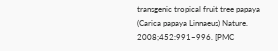transgenic tropical fruit tree papaya (Carica papaya Linnaeus) Nature. 2008;452:991–996. [PMC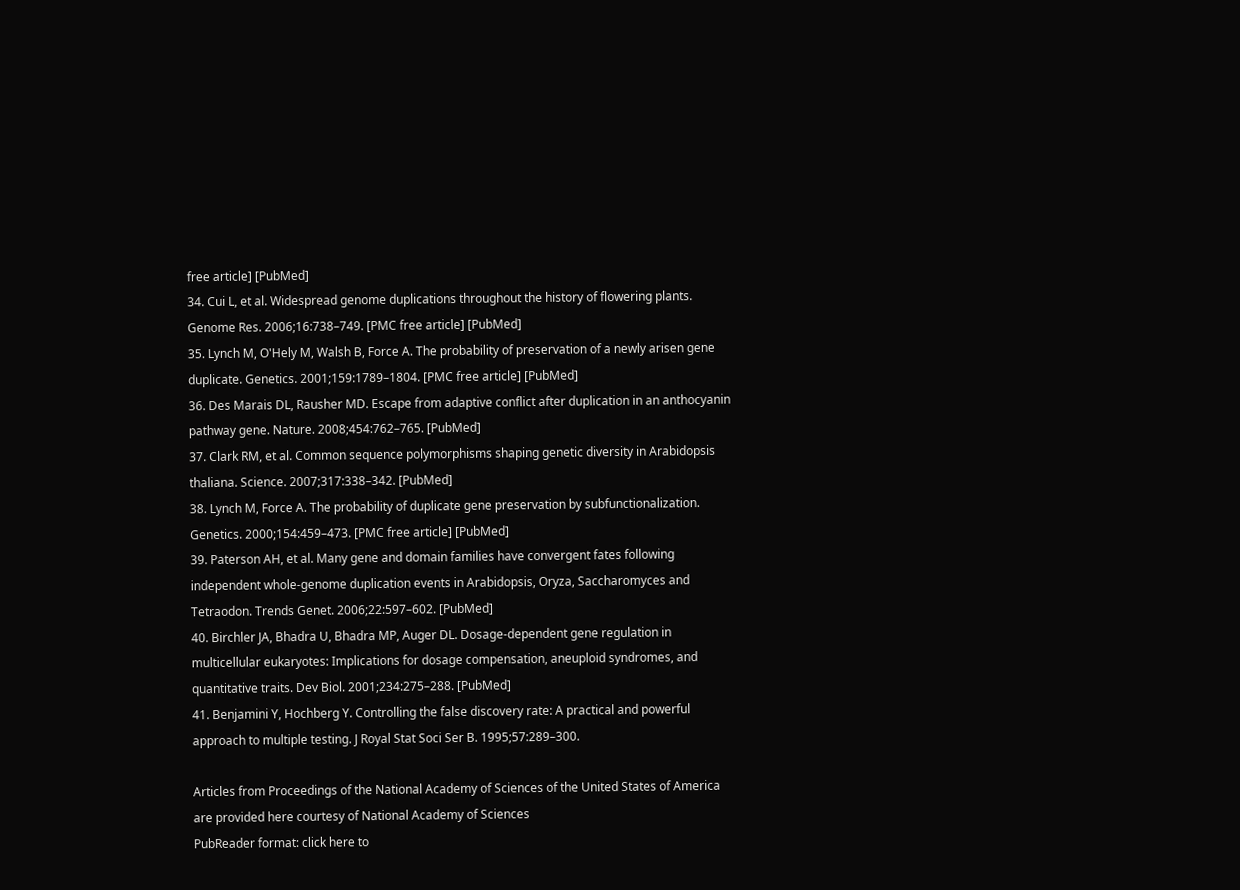free article] [PubMed]
34. Cui L, et al. Widespread genome duplications throughout the history of flowering plants. Genome Res. 2006;16:738–749. [PMC free article] [PubMed]
35. Lynch M, O'Hely M, Walsh B, Force A. The probability of preservation of a newly arisen gene duplicate. Genetics. 2001;159:1789–1804. [PMC free article] [PubMed]
36. Des Marais DL, Rausher MD. Escape from adaptive conflict after duplication in an anthocyanin pathway gene. Nature. 2008;454:762–765. [PubMed]
37. Clark RM, et al. Common sequence polymorphisms shaping genetic diversity in Arabidopsis thaliana. Science. 2007;317:338–342. [PubMed]
38. Lynch M, Force A. The probability of duplicate gene preservation by subfunctionalization. Genetics. 2000;154:459–473. [PMC free article] [PubMed]
39. Paterson AH, et al. Many gene and domain families have convergent fates following independent whole-genome duplication events in Arabidopsis, Oryza, Saccharomyces and Tetraodon. Trends Genet. 2006;22:597–602. [PubMed]
40. Birchler JA, Bhadra U, Bhadra MP, Auger DL. Dosage-dependent gene regulation in multicellular eukaryotes: Implications for dosage compensation, aneuploid syndromes, and quantitative traits. Dev Biol. 2001;234:275–288. [PubMed]
41. Benjamini Y, Hochberg Y. Controlling the false discovery rate: A practical and powerful approach to multiple testing. J Royal Stat Soci Ser B. 1995;57:289–300.

Articles from Proceedings of the National Academy of Sciences of the United States of America are provided here courtesy of National Academy of Sciences
PubReader format: click here to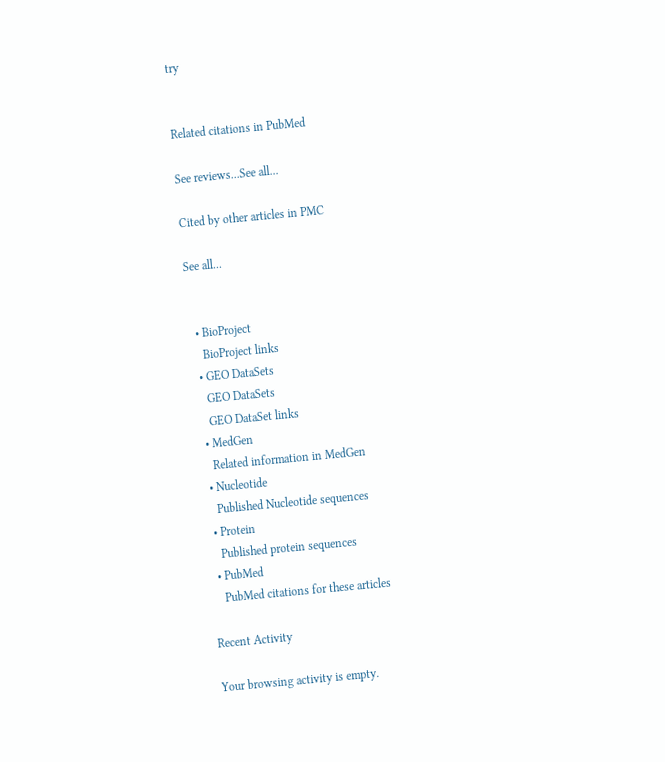try


Related citations in PubMed

See reviews...See all...

Cited by other articles in PMC

See all...


  • BioProject
    BioProject links
  • GEO DataSets
    GEO DataSets
    GEO DataSet links
  • MedGen
    Related information in MedGen
  • Nucleotide
    Published Nucleotide sequences
  • Protein
    Published protein sequences
  • PubMed
    PubMed citations for these articles

Recent Activity

Your browsing activity is empty.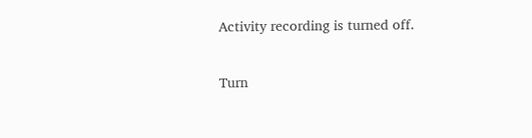Activity recording is turned off.

Turn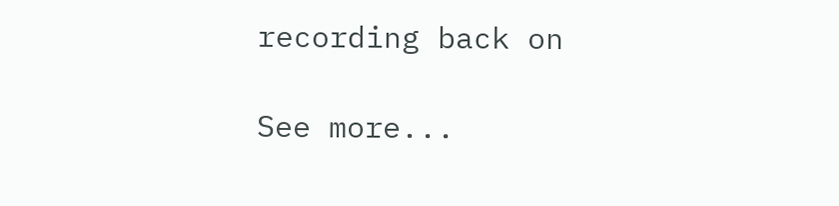recording back on

See more...